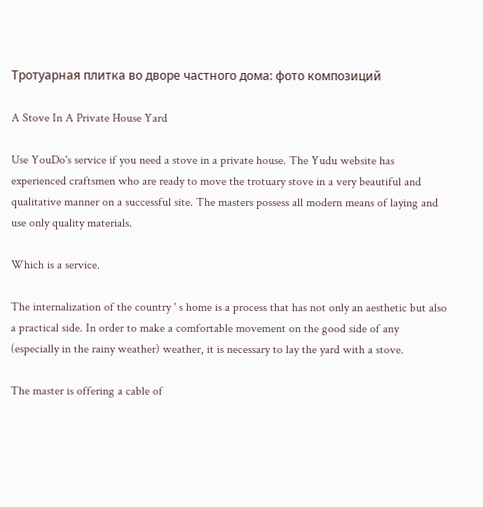Тротуарная плитка во дворе частного дома: фото композиций

A Stove In A Private House Yard

Use YouDo's service if you need a stove in a private house. The Yudu website has experienced craftsmen who are ready to move the trotuary stove in a very beautiful and qualitative manner on a successful site. The masters possess all modern means of laying and use only quality materials.

Which is a service.

The internalization of the country ' s home is a process that has not only an aesthetic but also a practical side. In order to make a comfortable movement on the good side of any (especially in the rainy weather) weather, it is necessary to lay the yard with a stove.

The master is offering a cable of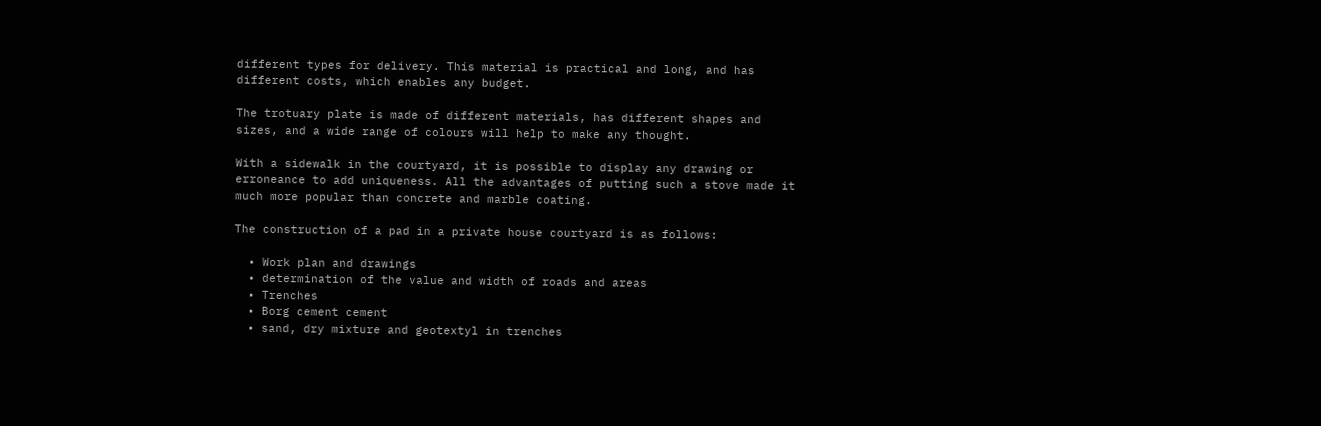different types for delivery. This material is practical and long, and has different costs, which enables any budget.

The trotuary plate is made of different materials, has different shapes and sizes, and a wide range of colours will help to make any thought.

With a sidewalk in the courtyard, it is possible to display any drawing or erroneance to add uniqueness. All the advantages of putting such a stove made it much more popular than concrete and marble coating.

The construction of a pad in a private house courtyard is as follows:

  • Work plan and drawings
  • determination of the value and width of roads and areas
  • Trenches
  • Borg cement cement
  • sand, dry mixture and geotextyl in trenches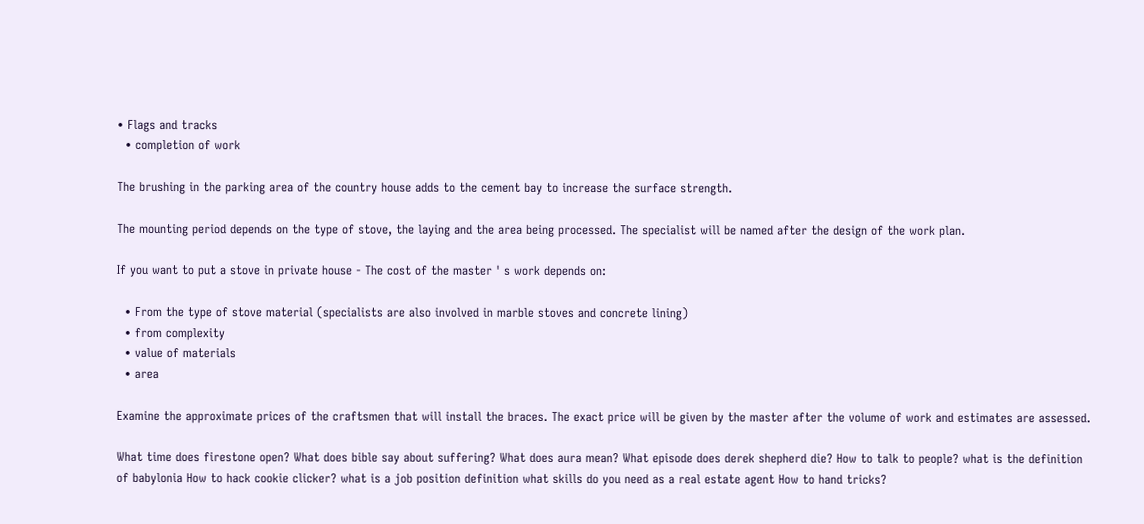• Flags and tracks
  • completion of work

The brushing in the parking area of the country house adds to the cement bay to increase the surface strength.

The mounting period depends on the type of stove, the laying and the area being processed. The specialist will be named after the design of the work plan.

If you want to put a stove in private house - The cost of the master ' s work depends on:

  • From the type of stove material (specialists are also involved in marble stoves and concrete lining)
  • from complexity
  • value of materials
  • area

Examine the approximate prices of the craftsmen that will install the braces. The exact price will be given by the master after the volume of work and estimates are assessed.

What time does firestone open? What does bible say about suffering? What does aura mean? What episode does derek shepherd die? How to talk to people? what is the definition of babylonia How to hack cookie clicker? what is a job position definition what skills do you need as a real estate agent How to hand tricks?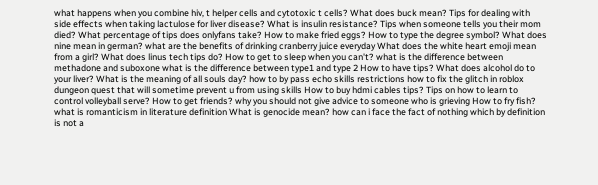what happens when you combine hiv, t helper cells and cytotoxic t cells? What does buck mean? Tips for dealing with side effects when taking lactulose for liver disease? What is insulin resistance? Tips when someone tells you their mom died? What percentage of tips does onlyfans take? How to make fried eggs? How to type the degree symbol? What does nine mean in german? what are the benefits of drinking cranberry juice everyday What does the white heart emoji mean from a girl? What does linus tech tips do? How to get to sleep when you can't? what is the difference between methadone and suboxone what is the difference between type1 and type 2 How to have tips? What does alcohol do to your liver? What is the meaning of all souls day? how to by pass echo skills restrictions how to fix the glitch in roblox dungeon quest that will sometime prevent u from using skills How to buy hdmi cables tips? Tips on how to learn to control volleyball serve? How to get friends? why you should not give advice to someone who is grieving How to fry fish? what is romanticism in literature definition What is genocide mean? how can i face the fact of nothing which by definition is not a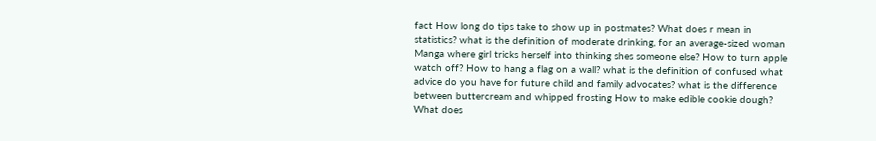fact How long do tips take to show up in postmates? What does r mean in statistics? what is the definition of moderate drinking, for an average-sized woman Manga where girl tricks herself into thinking shes someone else? How to turn apple watch off? How to hang a flag on a wall? what is the definition of confused what advice do you have for future child and family advocates? what is the difference between buttercream and whipped frosting How to make edible cookie dough? What does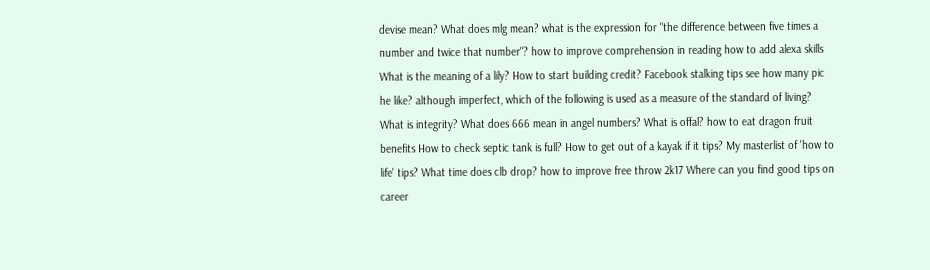devise mean? What does mlg mean? what is the expression for "the difference between five times a number and twice that number"? how to improve comprehension in reading how to add alexa skills What is the meaning of a lily? How to start building credit? Facebook stalking tips see how many pic he like? although imperfect, which of the following is used as a measure of the standard of living? What is integrity? What does 666 mean in angel numbers? What is offal? how to eat dragon fruit benefits How to check septic tank is full? How to get out of a kayak if it tips? My masterlist of 'how to life' tips? What time does clb drop? how to improve free throw 2k17 Where can you find good tips on career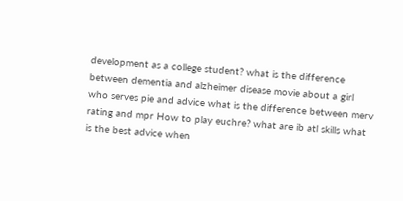development as a college student? what is the difference between dementia and alzheimer disease movie about a girl who serves pie and advice what is the difference between merv rating and mpr How to play euchre? what are ib atl skills what is the best advice when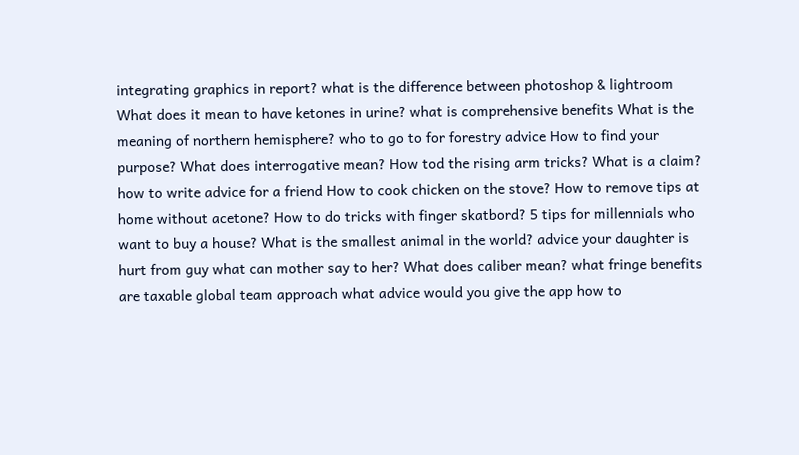integrating graphics in report? what is the difference between photoshop & lightroom What does it mean to have ketones in urine? what is comprehensive benefits What is the meaning of northern hemisphere? who to go to for forestry advice How to find your purpose? What does interrogative mean? How tod the rising arm tricks? What is a claim? how to write advice for a friend How to cook chicken on the stove? How to remove tips at home without acetone? How to do tricks with finger skatbord? 5 tips for millennials who want to buy a house? What is the smallest animal in the world? advice your daughter is hurt from guy what can mother say to her? What does caliber mean? what fringe benefits are taxable global team approach what advice would you give the app how to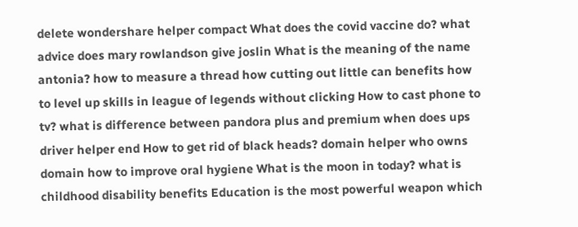delete wondershare helper compact What does the covid vaccine do? what advice does mary rowlandson give joslin What is the meaning of the name antonia? how to measure a thread how cutting out little can benefits how to level up skills in league of legends without clicking How to cast phone to tv? what is difference between pandora plus and premium when does ups driver helper end How to get rid of black heads? domain helper who owns domain how to improve oral hygiene What is the moon in today? what is childhood disability benefits Education is the most powerful weapon which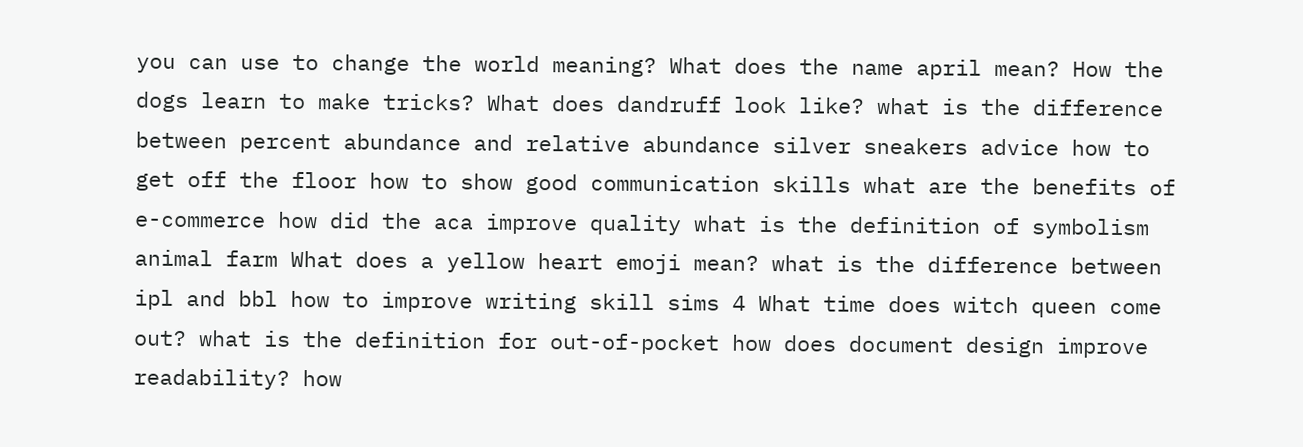you can use to change the world meaning? What does the name april mean? How the dogs learn to make tricks? What does dandruff look like? what is the difference between percent abundance and relative abundance silver sneakers advice how to get off the floor how to show good communication skills what are the benefits of e-commerce how did the aca improve quality what is the definition of symbolism animal farm What does a yellow heart emoji mean? what is the difference between ipl and bbl how to improve writing skill sims 4 What time does witch queen come out? what is the definition for out-of-pocket how does document design improve readability? how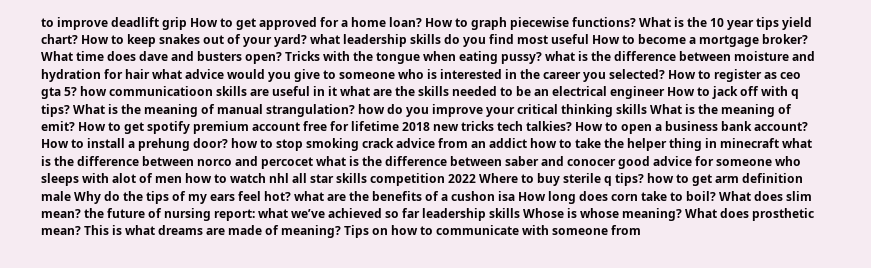to improve deadlift grip How to get approved for a home loan? How to graph piecewise functions? What is the 10 year tips yield chart? How to keep snakes out of your yard? what leadership skills do you find most useful How to become a mortgage broker? What time does dave and busters open? Tricks with the tongue when eating pussy? what is the difference between moisture and hydration for hair what advice would you give to someone who is interested in the career you selected? How to register as ceo gta 5? how communicatioon skills are useful in it what are the skills needed to be an electrical engineer How to jack off with q tips? What is the meaning of manual strangulation? how do you improve your critical thinking skills What is the meaning of emit? How to get spotify premium account free for lifetime 2018 new tricks tech talkies? How to open a business bank account? How to install a prehung door? how to stop smoking crack advice from an addict how to take the helper thing in minecraft what is the difference between norco and percocet what is the difference between saber and conocer good advice for someone who sleeps with alot of men how to watch nhl all star skills competition 2022 Where to buy sterile q tips? how to get arm definition male Why do the tips of my ears feel hot? what are the benefits of a cushon isa How long does corn take to boil? What does slim mean? the future of nursing report: what we’ve achieved so far leadership skills Whose is whose meaning? What does prosthetic mean? This is what dreams are made of meaning? Tips on how to communicate with someone from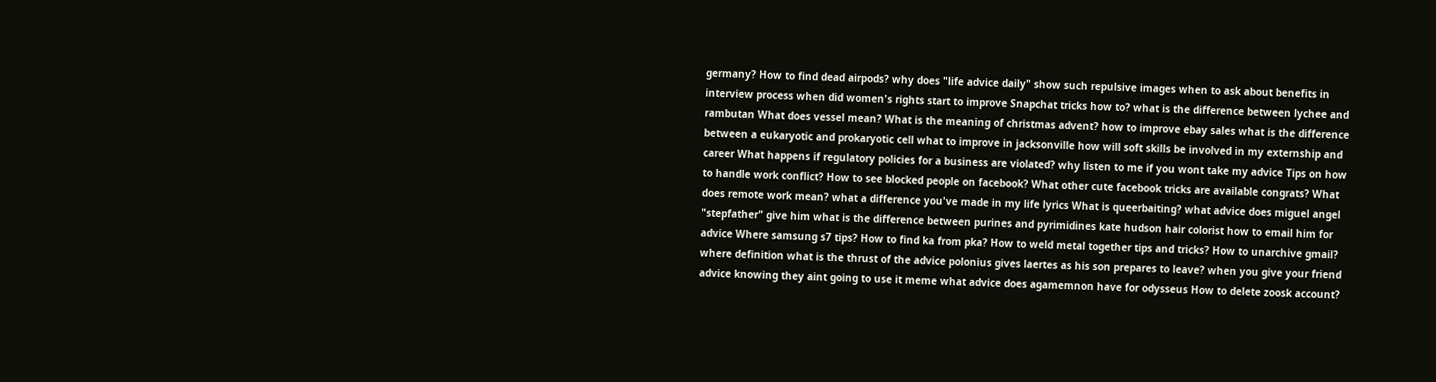germany? How to find dead airpods? why does "life advice daily" show such repulsive images when to ask about benefits in interview process when did women's rights start to improve Snapchat tricks how to? what is the difference between lychee and rambutan What does vessel mean? What is the meaning of christmas advent? how to improve ebay sales what is the difference between a eukaryotic and prokaryotic cell what to improve in jacksonville how will soft skills be involved in my externship and career What happens if regulatory policies for a business are violated? why listen to me if you wont take my advice Tips on how to handle work conflict? How to see blocked people on facebook? What other cute facebook tricks are available congrats? What does remote work mean? what a difference you've made in my life lyrics What is queerbaiting? what advice does miguel angel "stepfather" give him what is the difference between purines and pyrimidines kate hudson hair colorist how to email him for advice Where samsung s7 tips? How to find ka from pka? How to weld metal together tips and tricks? How to unarchive gmail? where definition what is the thrust of the advice polonius gives laertes as his son prepares to leave? when you give your friend advice knowing they aint going to use it meme what advice does agamemnon have for odysseus How to delete zoosk account?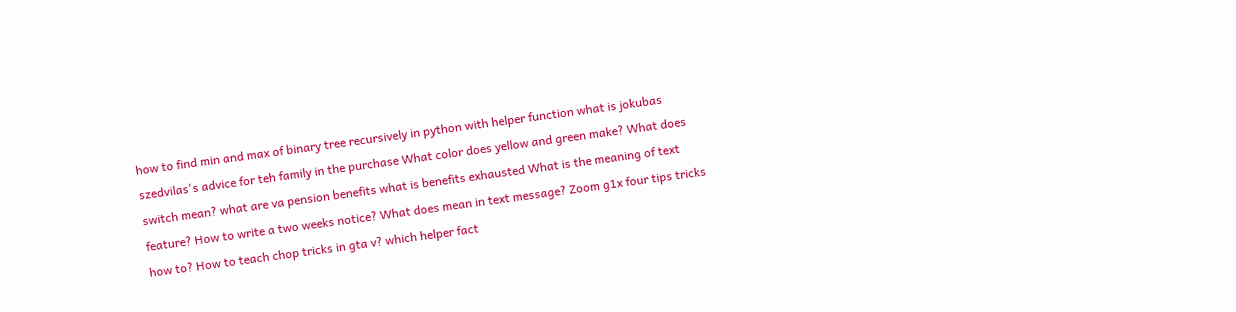how to find min and max of binary tree recursively in python with helper function what is jokubas szedvilas's advice for teh family in the purchase What color does yellow and green make? What does switch mean? what are va pension benefits what is benefits exhausted What is the meaning of text feature? How to write a two weeks notice? What does mean in text message? Zoom g1x four tips tricks how to? How to teach chop tricks in gta v? which helper fact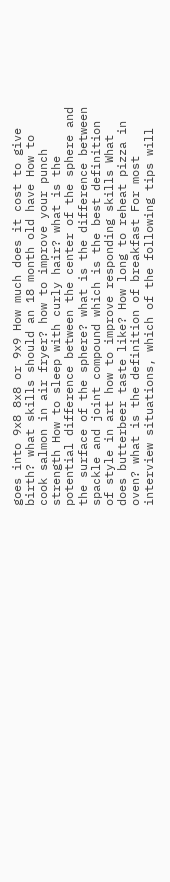goes into 9x8 8x8 or 9x9 How much does it cost to give birth? what skills should an 18 month old have How to cook salmon in air fryer? how to improve your punch strength How to sleep with curly hair? what is the potential difference between the center of the sphere and the surface of the sphere? what is the difference between spackle and joint compound which is the best definition of style in art how to improve responding skills What does butterbeer taste like? How long to reheat pizza in oven? what is the definition of breakfast For most interview situations, which of the following tips will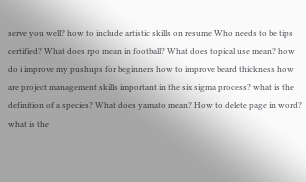serve you well? how to include artistic skills on resume Who needs to be tips certified? What does rpo mean in football? What does topical use mean? how do i improve my pushups for beginners how to improve beard thickness how are project management skills important in the six sigma process? what is the definition of a species? What does yamato mean? How to delete page in word? what is the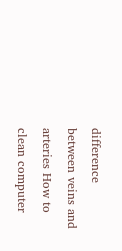difference between veins and arteries How to clean computer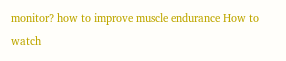monitor? how to improve muscle endurance How to watch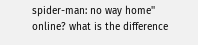spider-man: no way home'' online? what is the difference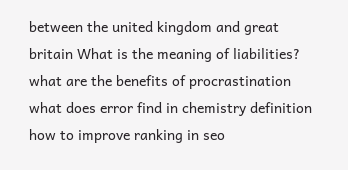between the united kingdom and great britain What is the meaning of liabilities? what are the benefits of procrastination what does error find in chemistry definition how to improve ranking in seo